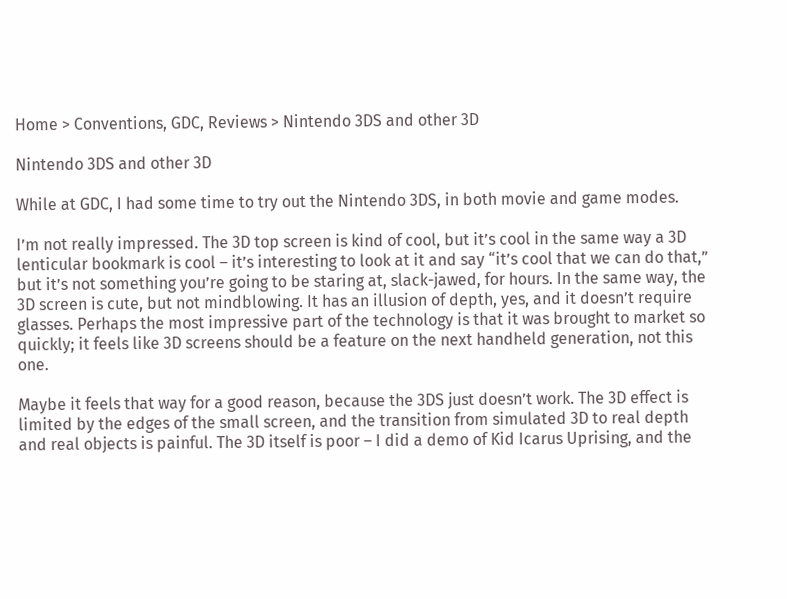Home > Conventions, GDC, Reviews > Nintendo 3DS and other 3D

Nintendo 3DS and other 3D

While at GDC, I had some time to try out the Nintendo 3DS, in both movie and game modes.

I’m not really impressed. The 3D top screen is kind of cool, but it’s cool in the same way a 3D lenticular bookmark is cool – it’s interesting to look at it and say “it’s cool that we can do that,” but it’s not something you’re going to be staring at, slack-jawed, for hours. In the same way, the 3D screen is cute, but not mindblowing. It has an illusion of depth, yes, and it doesn’t require glasses. Perhaps the most impressive part of the technology is that it was brought to market so quickly; it feels like 3D screens should be a feature on the next handheld generation, not this one.

Maybe it feels that way for a good reason, because the 3DS just doesn’t work. The 3D effect is limited by the edges of the small screen, and the transition from simulated 3D to real depth and real objects is painful. The 3D itself is poor – I did a demo of Kid Icarus Uprising, and the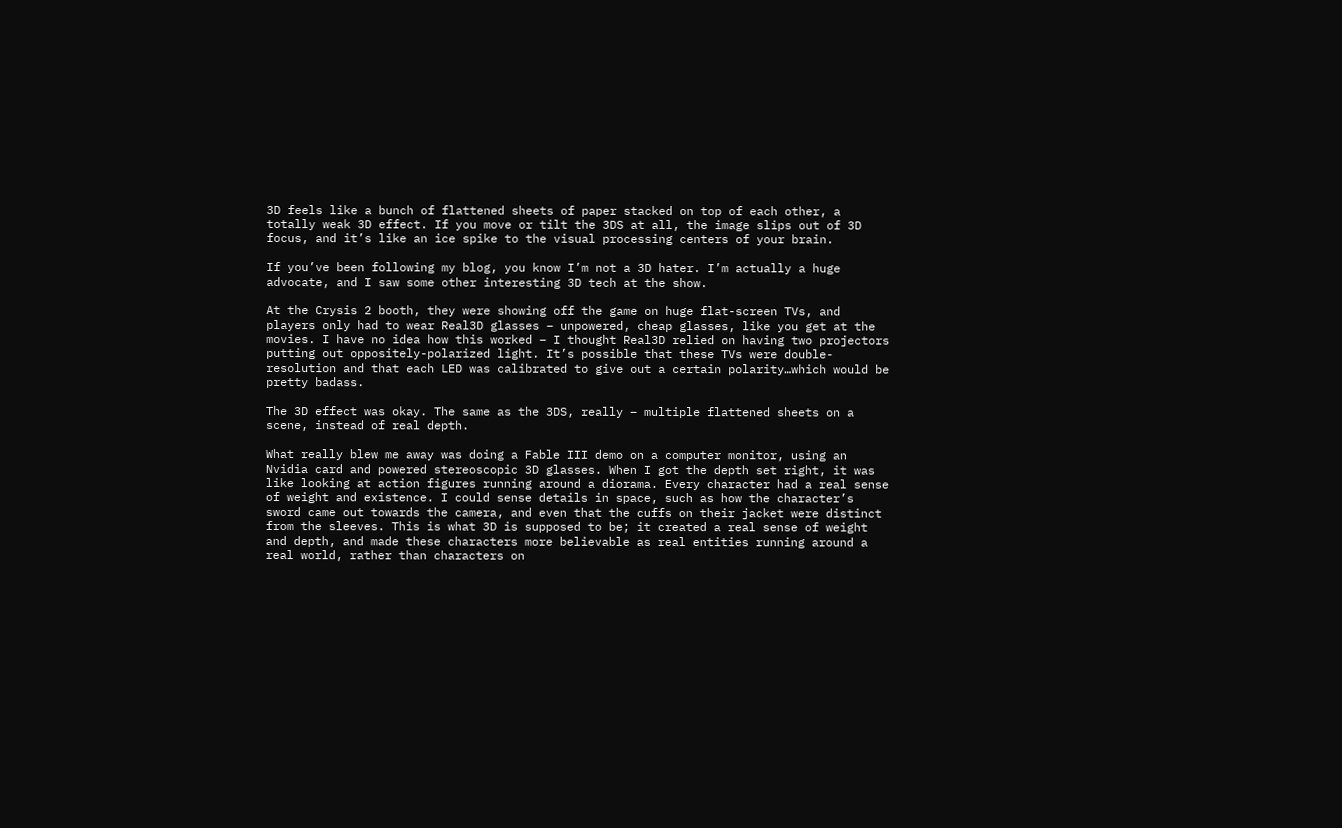3D feels like a bunch of flattened sheets of paper stacked on top of each other, a totally weak 3D effect. If you move or tilt the 3DS at all, the image slips out of 3D focus, and it’s like an ice spike to the visual processing centers of your brain.

If you’ve been following my blog, you know I’m not a 3D hater. I’m actually a huge advocate, and I saw some other interesting 3D tech at the show.

At the Crysis 2 booth, they were showing off the game on huge flat-screen TVs, and players only had to wear Real3D glasses – unpowered, cheap glasses, like you get at the movies. I have no idea how this worked – I thought Real3D relied on having two projectors putting out oppositely-polarized light. It’s possible that these TVs were double-resolution and that each LED was calibrated to give out a certain polarity…which would be pretty badass.

The 3D effect was okay. The same as the 3DS, really – multiple flattened sheets on a scene, instead of real depth.

What really blew me away was doing a Fable III demo on a computer monitor, using an Nvidia card and powered stereoscopic 3D glasses. When I got the depth set right, it was like looking at action figures running around a diorama. Every character had a real sense of weight and existence. I could sense details in space, such as how the character’s sword came out towards the camera, and even that the cuffs on their jacket were distinct from the sleeves. This is what 3D is supposed to be; it created a real sense of weight and depth, and made these characters more believable as real entities running around a real world, rather than characters on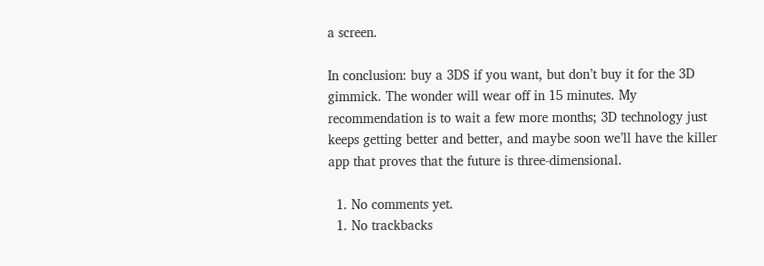a screen.

In conclusion: buy a 3DS if you want, but don’t buy it for the 3D gimmick. The wonder will wear off in 15 minutes. My recommendation is to wait a few more months; 3D technology just keeps getting better and better, and maybe soon we’ll have the killer app that proves that the future is three-dimensional.

  1. No comments yet.
  1. No trackbacks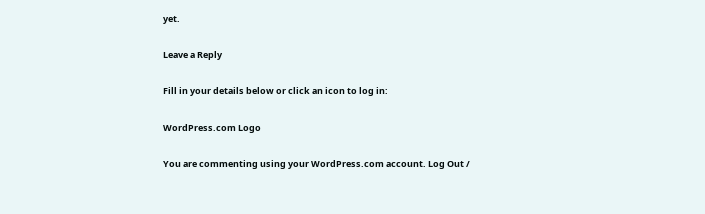yet.

Leave a Reply

Fill in your details below or click an icon to log in:

WordPress.com Logo

You are commenting using your WordPress.com account. Log Out /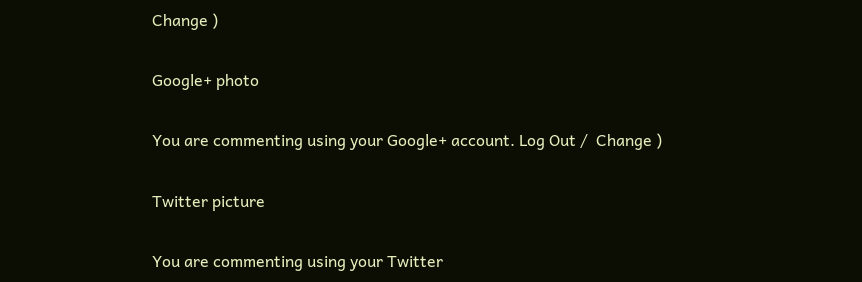Change )

Google+ photo

You are commenting using your Google+ account. Log Out /  Change )

Twitter picture

You are commenting using your Twitter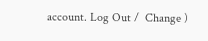account. Log Out /  Change )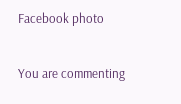Facebook photo

You are commenting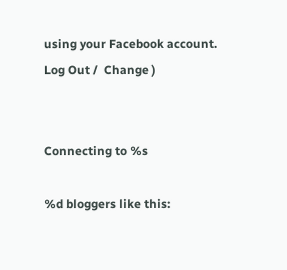using your Facebook account. Log Out /  Change )


Connecting to %s

%d bloggers like this: